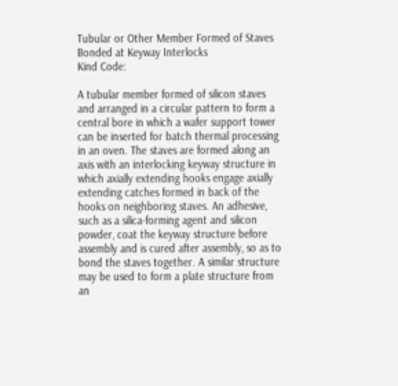Tubular or Other Member Formed of Staves Bonded at Keyway Interlocks
Kind Code:

A tubular member formed of silicon staves and arranged in a circular pattern to form a central bore in which a wafer support tower can be inserted for batch thermal processing in an oven. The staves are formed along an axis with an interlocking keyway structure in which axially extending hooks engage axially extending catches formed in back of the hooks on neighboring staves. An adhesive, such as a silica-forming agent and silicon powder, coat the keyway structure before assembly and is cured after assembly, so as to bond the staves together. A similar structure may be used to form a plate structure from an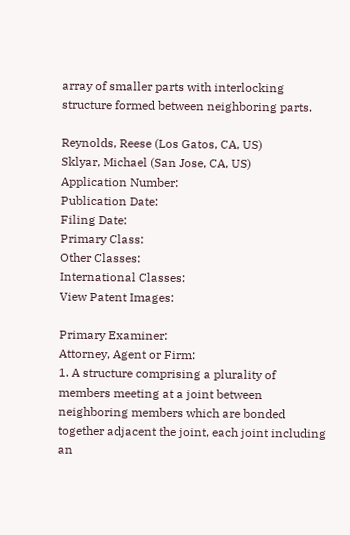array of smaller parts with interlocking structure formed between neighboring parts.

Reynolds, Reese (Los Gatos, CA, US)
Sklyar, Michael (San Jose, CA, US)
Application Number:
Publication Date:
Filing Date:
Primary Class:
Other Classes:
International Classes:
View Patent Images:

Primary Examiner:
Attorney, Agent or Firm:
1. A structure comprising a plurality of members meeting at a joint between neighboring members which are bonded together adjacent the joint, each joint including an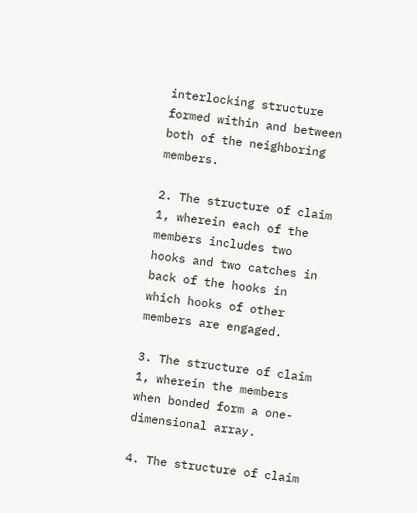interlocking structure formed within and between both of the neighboring members.

2. The structure of claim 1, wherein each of the members includes two hooks and two catches in back of the hooks in which hooks of other members are engaged.

3. The structure of claim 1, wherein the members when bonded form a one-dimensional array.

4. The structure of claim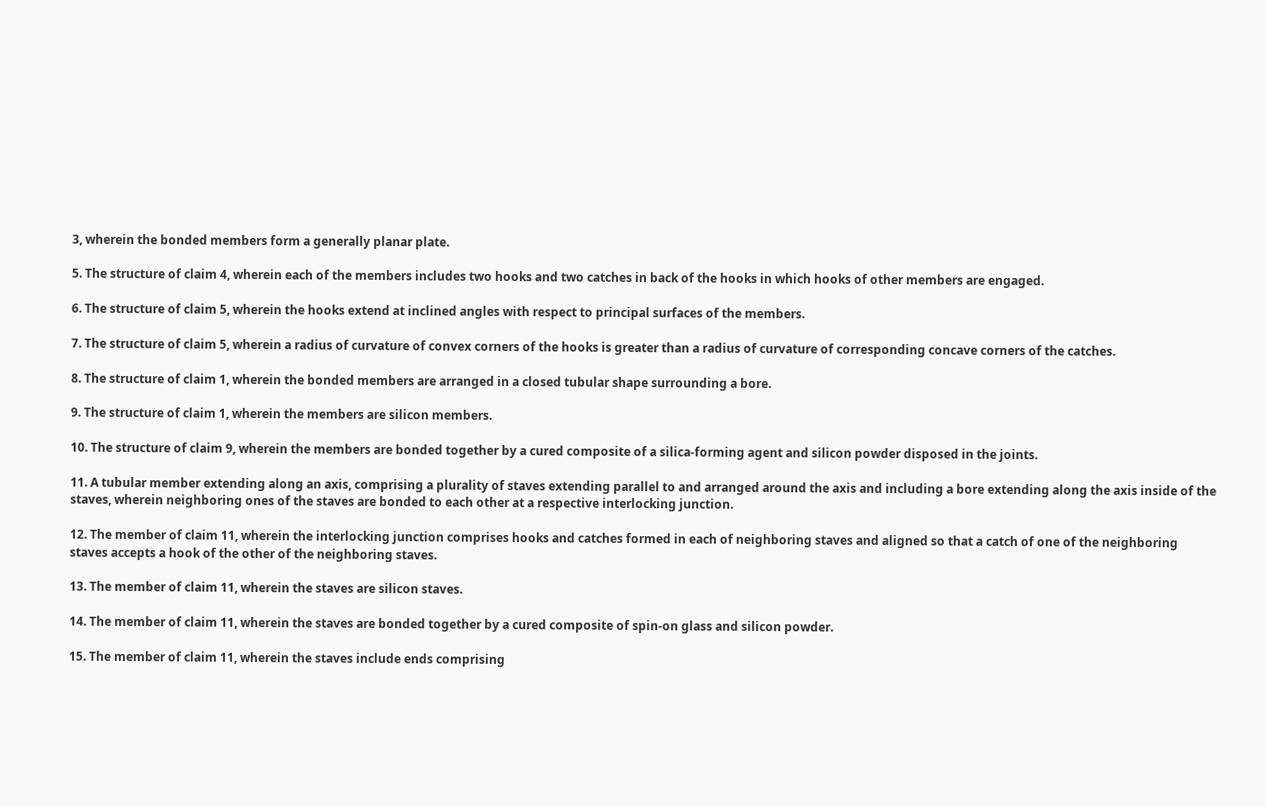3, wherein the bonded members form a generally planar plate.

5. The structure of claim 4, wherein each of the members includes two hooks and two catches in back of the hooks in which hooks of other members are engaged.

6. The structure of claim 5, wherein the hooks extend at inclined angles with respect to principal surfaces of the members.

7. The structure of claim 5, wherein a radius of curvature of convex corners of the hooks is greater than a radius of curvature of corresponding concave corners of the catches.

8. The structure of claim 1, wherein the bonded members are arranged in a closed tubular shape surrounding a bore.

9. The structure of claim 1, wherein the members are silicon members.

10. The structure of claim 9, wherein the members are bonded together by a cured composite of a silica-forming agent and silicon powder disposed in the joints.

11. A tubular member extending along an axis, comprising a plurality of staves extending parallel to and arranged around the axis and including a bore extending along the axis inside of the staves, wherein neighboring ones of the staves are bonded to each other at a respective interlocking junction.

12. The member of claim 11, wherein the interlocking junction comprises hooks and catches formed in each of neighboring staves and aligned so that a catch of one of the neighboring staves accepts a hook of the other of the neighboring staves.

13. The member of claim 11, wherein the staves are silicon staves.

14. The member of claim 11, wherein the staves are bonded together by a cured composite of spin-on glass and silicon powder.

15. The member of claim 11, wherein the staves include ends comprising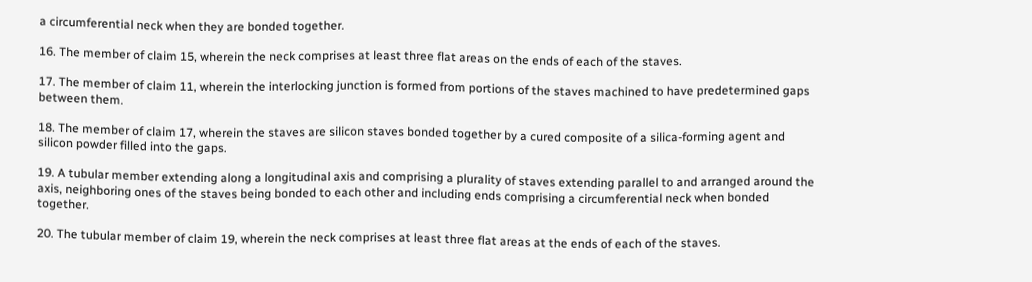a circumferential neck when they are bonded together.

16. The member of claim 15, wherein the neck comprises at least three flat areas on the ends of each of the staves.

17. The member of claim 11, wherein the interlocking junction is formed from portions of the staves machined to have predetermined gaps between them.

18. The member of claim 17, wherein the staves are silicon staves bonded together by a cured composite of a silica-forming agent and silicon powder filled into the gaps.

19. A tubular member extending along a longitudinal axis and comprising a plurality of staves extending parallel to and arranged around the axis, neighboring ones of the staves being bonded to each other and including ends comprising a circumferential neck when bonded together.

20. The tubular member of claim 19, wherein the neck comprises at least three flat areas at the ends of each of the staves.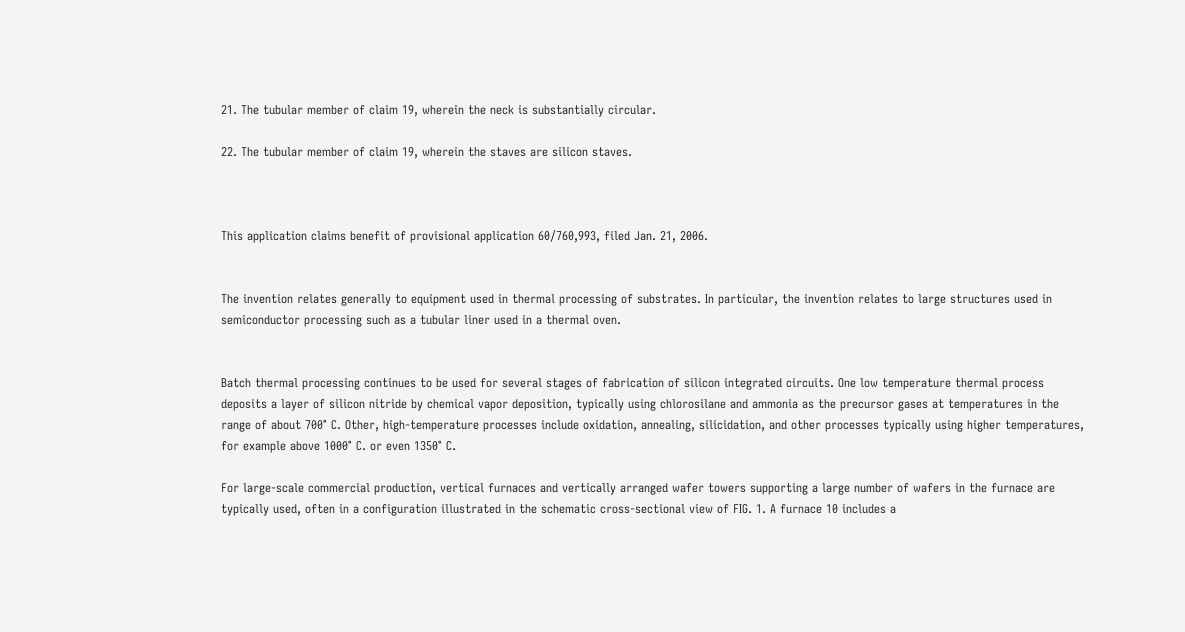21. The tubular member of claim 19, wherein the neck is substantially circular.

22. The tubular member of claim 19, wherein the staves are silicon staves.



This application claims benefit of provisional application 60/760,993, filed Jan. 21, 2006.


The invention relates generally to equipment used in thermal processing of substrates. In particular, the invention relates to large structures used in semiconductor processing such as a tubular liner used in a thermal oven.


Batch thermal processing continues to be used for several stages of fabrication of silicon integrated circuits. One low temperature thermal process deposits a layer of silicon nitride by chemical vapor deposition, typically using chlorosilane and ammonia as the precursor gases at temperatures in the range of about 700° C. Other, high-temperature processes include oxidation, annealing, silicidation, and other processes typically using higher temperatures, for example above 1000° C. or even 1350° C.

For large-scale commercial production, vertical furnaces and vertically arranged wafer towers supporting a large number of wafers in the furnace are typically used, often in a configuration illustrated in the schematic cross-sectional view of FIG. 1. A furnace 10 includes a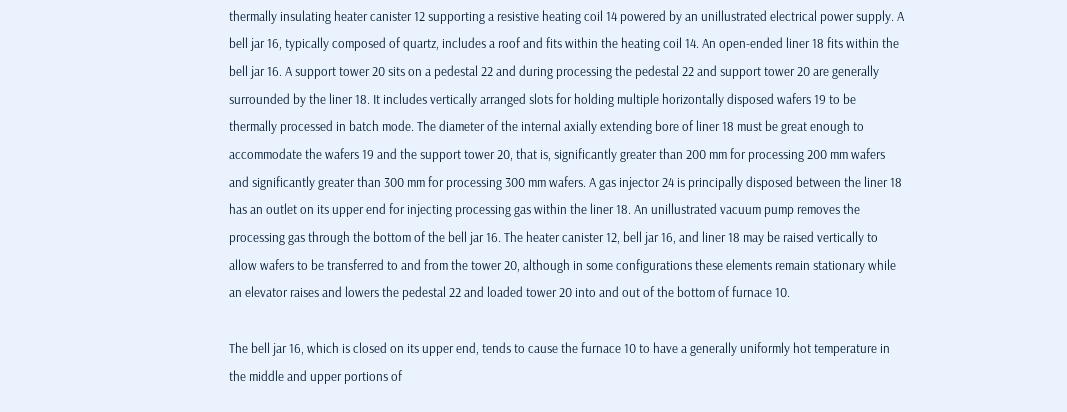thermally insulating heater canister 12 supporting a resistive heating coil 14 powered by an unillustrated electrical power supply. A bell jar 16, typically composed of quartz, includes a roof and fits within the heating coil 14. An open-ended liner 18 fits within the bell jar 16. A support tower 20 sits on a pedestal 22 and during processing the pedestal 22 and support tower 20 are generally surrounded by the liner 18. It includes vertically arranged slots for holding multiple horizontally disposed wafers 19 to be thermally processed in batch mode. The diameter of the internal axially extending bore of liner 18 must be great enough to accommodate the wafers 19 and the support tower 20, that is, significantly greater than 200 mm for processing 200 mm wafers and significantly greater than 300 mm for processing 300 mm wafers. A gas injector 24 is principally disposed between the liner 18 has an outlet on its upper end for injecting processing gas within the liner 18. An unillustrated vacuum pump removes the processing gas through the bottom of the bell jar 16. The heater canister 12, bell jar 16, and liner 18 may be raised vertically to allow wafers to be transferred to and from the tower 20, although in some configurations these elements remain stationary while an elevator raises and lowers the pedestal 22 and loaded tower 20 into and out of the bottom of furnace 10.

The bell jar 16, which is closed on its upper end, tends to cause the furnace 10 to have a generally uniformly hot temperature in the middle and upper portions of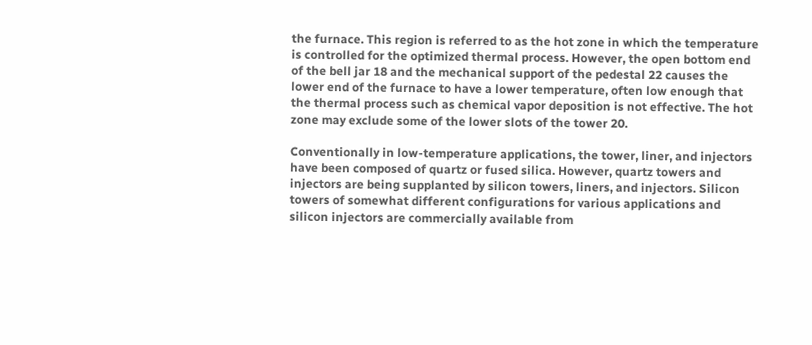the furnace. This region is referred to as the hot zone in which the temperature is controlled for the optimized thermal process. However, the open bottom end of the bell jar 18 and the mechanical support of the pedestal 22 causes the lower end of the furnace to have a lower temperature, often low enough that the thermal process such as chemical vapor deposition is not effective. The hot zone may exclude some of the lower slots of the tower 20.

Conventionally in low-temperature applications, the tower, liner, and injectors have been composed of quartz or fused silica. However, quartz towers and injectors are being supplanted by silicon towers, liners, and injectors. Silicon towers of somewhat different configurations for various applications and silicon injectors are commercially available from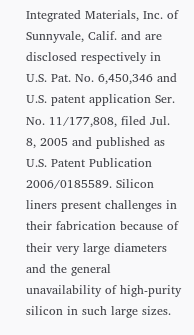Integrated Materials, Inc. of Sunnyvale, Calif. and are disclosed respectively in U.S. Pat. No. 6,450,346 and U.S. patent application Ser. No. 11/177,808, filed Jul. 8, 2005 and published as U.S. Patent Publication 2006/0185589. Silicon liners present challenges in their fabrication because of their very large diameters and the general unavailability of high-purity silicon in such large sizes.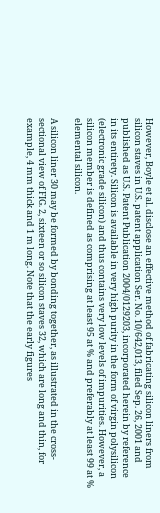However, Boyle et al. disclose an effective method of fabricating silicon liners from silicon staves in U.S. patent application Ser. No. 10/642,013, filed Sep. 26, 2001 and published as U.S. Patent Publication 2004/0129203, incorporated herein by reference in its entirety. Silicon is available in very high purity in the form of virgin polysilicon (electronic grade silicon) and thus contains very low levels of impurities. However, a silicon member is defined as comprising at least 95 at % and preferably at least 99 at % elemental silicon.

A silicon liner 30 may be formed by bonding together, as illustrated in the cross-sectional view of FIG. 2, sixteen or so silicon staves 32, which are long and thin, for example, 4 mm thick and 1 m long. Note that the early figures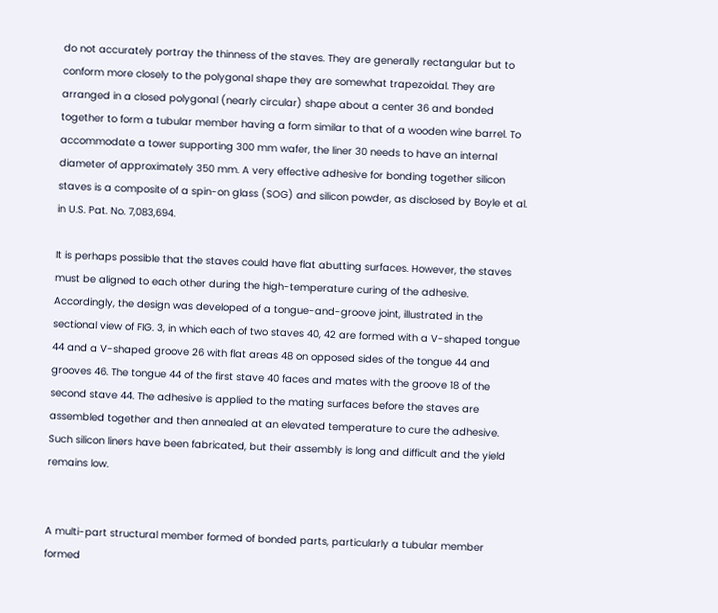do not accurately portray the thinness of the staves. They are generally rectangular but to conform more closely to the polygonal shape they are somewhat trapezoidal. They are arranged in a closed polygonal (nearly circular) shape about a center 36 and bonded together to form a tubular member having a form similar to that of a wooden wine barrel. To accommodate a tower supporting 300 mm wafer, the liner 30 needs to have an internal diameter of approximately 350 mm. A very effective adhesive for bonding together silicon staves is a composite of a spin-on glass (SOG) and silicon powder, as disclosed by Boyle et al. in U.S. Pat. No. 7,083,694.

It is perhaps possible that the staves could have flat abutting surfaces. However, the staves must be aligned to each other during the high-temperature curing of the adhesive. Accordingly, the design was developed of a tongue-and-groove joint, illustrated in the sectional view of FIG. 3, in which each of two staves 40, 42 are formed with a V-shaped tongue 44 and a V-shaped groove 26 with flat areas 48 on opposed sides of the tongue 44 and grooves 46. The tongue 44 of the first stave 40 faces and mates with the groove 18 of the second stave 44. The adhesive is applied to the mating surfaces before the staves are assembled together and then annealed at an elevated temperature to cure the adhesive. Such silicon liners have been fabricated, but their assembly is long and difficult and the yield remains low.


A multi-part structural member formed of bonded parts, particularly a tubular member formed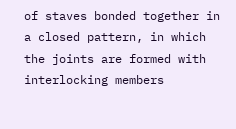of staves bonded together in a closed pattern, in which the joints are formed with interlocking members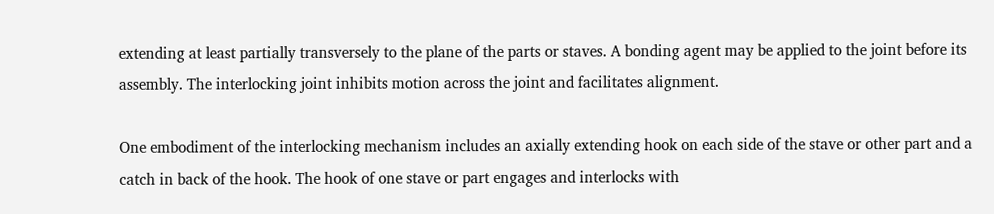extending at least partially transversely to the plane of the parts or staves. A bonding agent may be applied to the joint before its assembly. The interlocking joint inhibits motion across the joint and facilitates alignment.

One embodiment of the interlocking mechanism includes an axially extending hook on each side of the stave or other part and a catch in back of the hook. The hook of one stave or part engages and interlocks with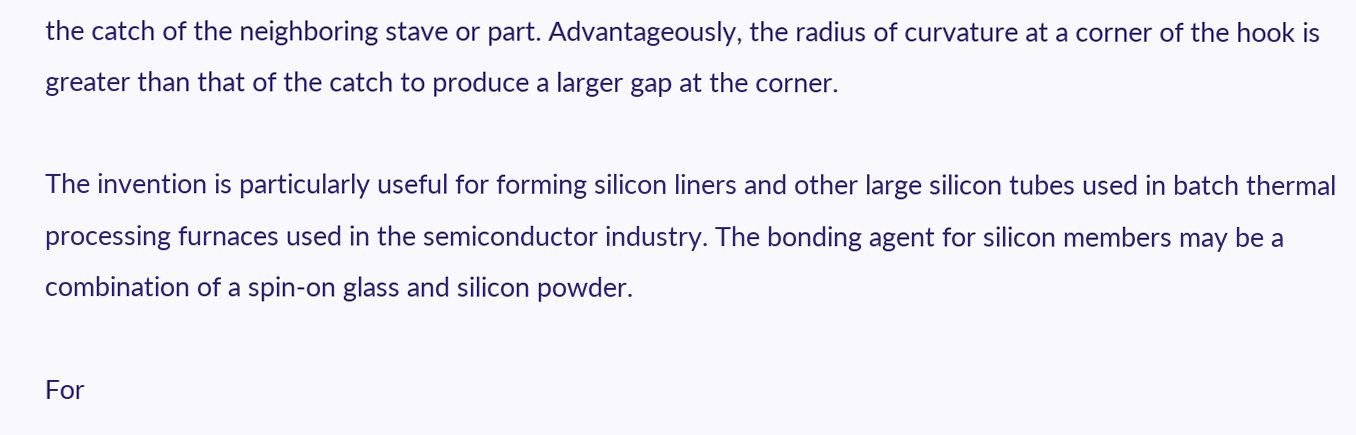the catch of the neighboring stave or part. Advantageously, the radius of curvature at a corner of the hook is greater than that of the catch to produce a larger gap at the corner.

The invention is particularly useful for forming silicon liners and other large silicon tubes used in batch thermal processing furnaces used in the semiconductor industry. The bonding agent for silicon members may be a combination of a spin-on glass and silicon powder.

For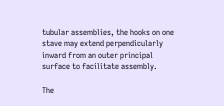tubular assemblies, the hooks on one stave may extend perpendicularly inward from an outer principal surface to facilitate assembly.

The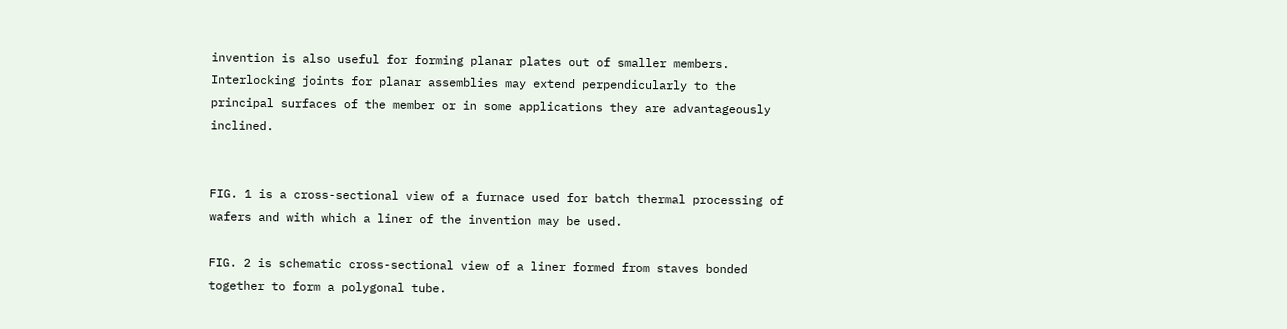invention is also useful for forming planar plates out of smaller members. Interlocking joints for planar assemblies may extend perpendicularly to the principal surfaces of the member or in some applications they are advantageously inclined.


FIG. 1 is a cross-sectional view of a furnace used for batch thermal processing of wafers and with which a liner of the invention may be used.

FIG. 2 is schematic cross-sectional view of a liner formed from staves bonded together to form a polygonal tube.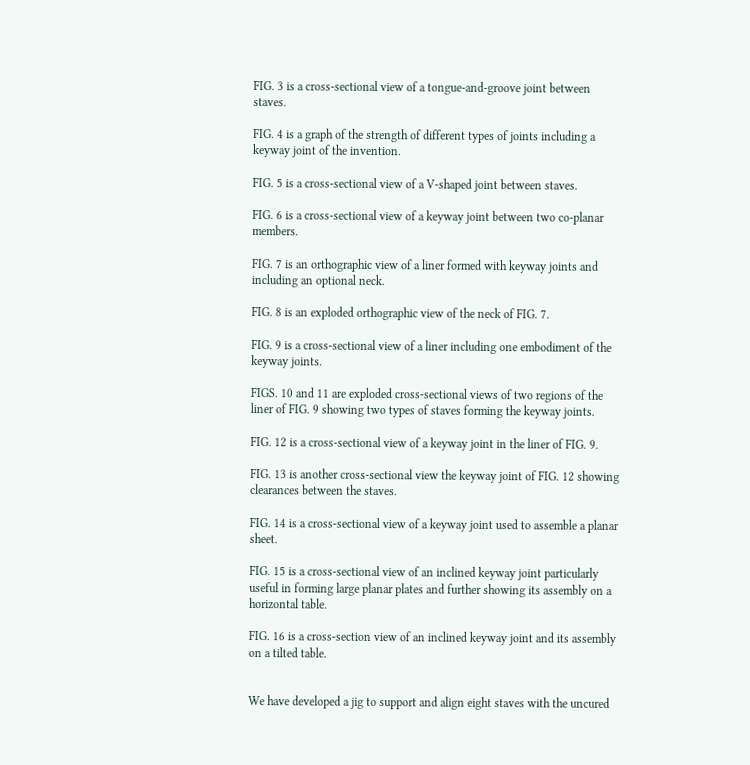FIG. 3 is a cross-sectional view of a tongue-and-groove joint between staves.

FIG. 4 is a graph of the strength of different types of joints including a keyway joint of the invention.

FIG. 5 is a cross-sectional view of a V-shaped joint between staves.

FIG. 6 is a cross-sectional view of a keyway joint between two co-planar members.

FIG. 7 is an orthographic view of a liner formed with keyway joints and including an optional neck.

FIG. 8 is an exploded orthographic view of the neck of FIG. 7.

FIG. 9 is a cross-sectional view of a liner including one embodiment of the keyway joints.

FIGS. 10 and 11 are exploded cross-sectional views of two regions of the liner of FIG. 9 showing two types of staves forming the keyway joints.

FIG. 12 is a cross-sectional view of a keyway joint in the liner of FIG. 9.

FIG. 13 is another cross-sectional view the keyway joint of FIG. 12 showing clearances between the staves.

FIG. 14 is a cross-sectional view of a keyway joint used to assemble a planar sheet.

FIG. 15 is a cross-sectional view of an inclined keyway joint particularly useful in forming large planar plates and further showing its assembly on a horizontal table.

FIG. 16 is a cross-section view of an inclined keyway joint and its assembly on a tilted table.


We have developed a jig to support and align eight staves with the uncured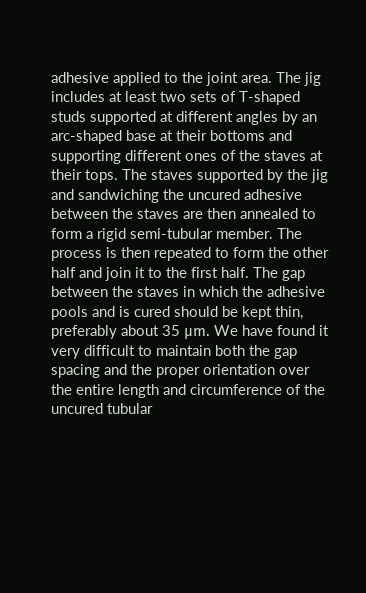adhesive applied to the joint area. The jig includes at least two sets of T-shaped studs supported at different angles by an arc-shaped base at their bottoms and supporting different ones of the staves at their tops. The staves supported by the jig and sandwiching the uncured adhesive between the staves are then annealed to form a rigid semi-tubular member. The process is then repeated to form the other half and join it to the first half. The gap between the staves in which the adhesive pools and is cured should be kept thin, preferably about 35 μm. We have found it very difficult to maintain both the gap spacing and the proper orientation over the entire length and circumference of the uncured tubular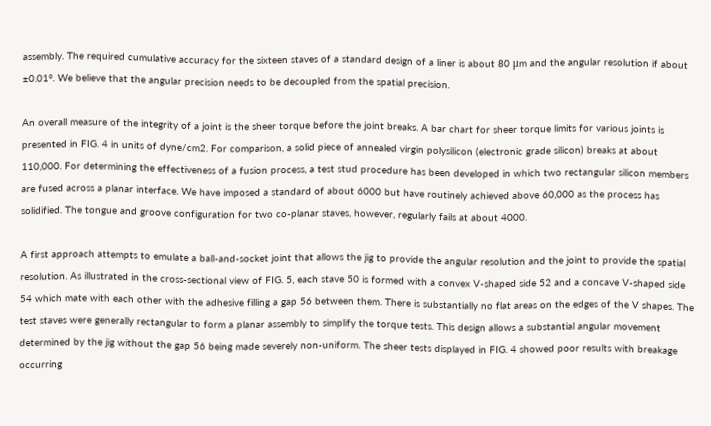assembly. The required cumulative accuracy for the sixteen staves of a standard design of a liner is about 80 μm and the angular resolution if about ±0.01°. We believe that the angular precision needs to be decoupled from the spatial precision.

An overall measure of the integrity of a joint is the sheer torque before the joint breaks. A bar chart for sheer torque limits for various joints is presented in FIG. 4 in units of dyne/cm2. For comparison, a solid piece of annealed virgin polysilicon (electronic grade silicon) breaks at about 110,000. For determining the effectiveness of a fusion process, a test stud procedure has been developed in which two rectangular silicon members are fused across a planar interface. We have imposed a standard of about 6000 but have routinely achieved above 60,000 as the process has solidified. The tongue and groove configuration for two co-planar staves, however, regularly fails at about 4000.

A first approach attempts to emulate a ball-and-socket joint that allows the jig to provide the angular resolution and the joint to provide the spatial resolution. As illustrated in the cross-sectional view of FIG. 5, each stave 50 is formed with a convex V-shaped side 52 and a concave V-shaped side 54 which mate with each other with the adhesive filling a gap 56 between them. There is substantially no flat areas on the edges of the V shapes. The test staves were generally rectangular to form a planar assembly to simplify the torque tests. This design allows a substantial angular movement determined by the jig without the gap 56 being made severely non-uniform. The sheer tests displayed in FIG. 4 showed poor results with breakage occurring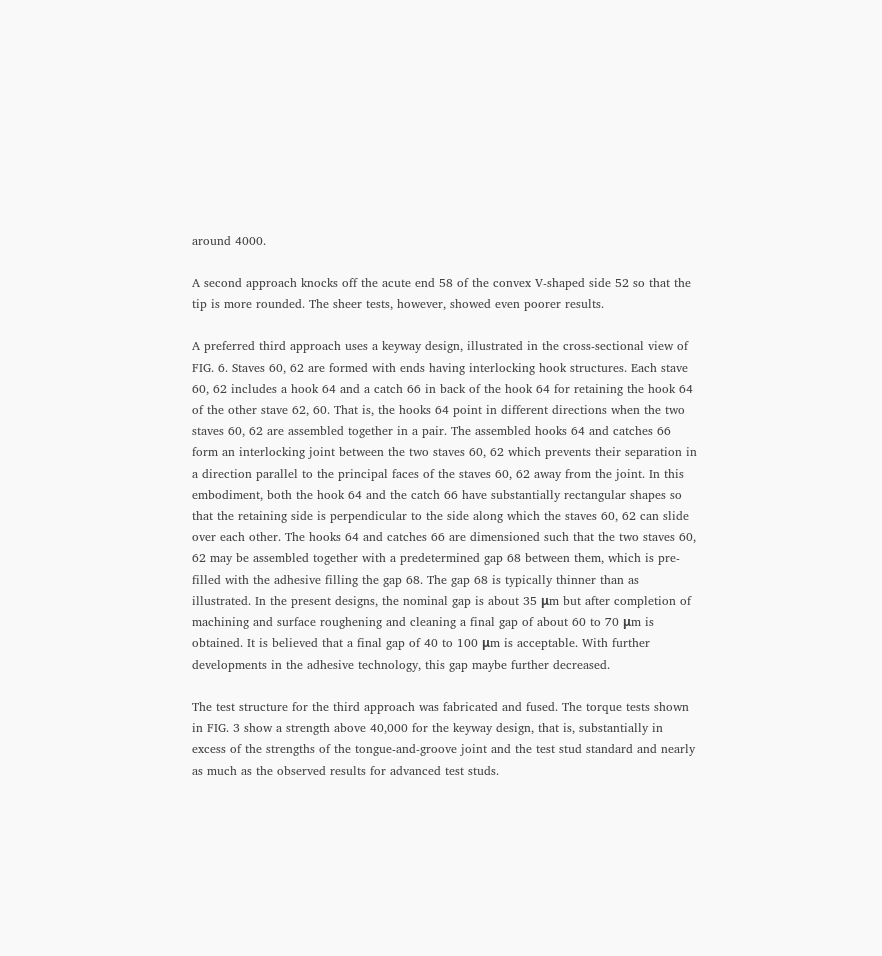around 4000.

A second approach knocks off the acute end 58 of the convex V-shaped side 52 so that the tip is more rounded. The sheer tests, however, showed even poorer results.

A preferred third approach uses a keyway design, illustrated in the cross-sectional view of FIG. 6. Staves 60, 62 are formed with ends having interlocking hook structures. Each stave 60, 62 includes a hook 64 and a catch 66 in back of the hook 64 for retaining the hook 64 of the other stave 62, 60. That is, the hooks 64 point in different directions when the two staves 60, 62 are assembled together in a pair. The assembled hooks 64 and catches 66 form an interlocking joint between the two staves 60, 62 which prevents their separation in a direction parallel to the principal faces of the staves 60, 62 away from the joint. In this embodiment, both the hook 64 and the catch 66 have substantially rectangular shapes so that the retaining side is perpendicular to the side along which the staves 60, 62 can slide over each other. The hooks 64 and catches 66 are dimensioned such that the two staves 60, 62 may be assembled together with a predetermined gap 68 between them, which is pre-filled with the adhesive filling the gap 68. The gap 68 is typically thinner than as illustrated. In the present designs, the nominal gap is about 35 μm but after completion of machining and surface roughening and cleaning a final gap of about 60 to 70 μm is obtained. It is believed that a final gap of 40 to 100 μm is acceptable. With further developments in the adhesive technology, this gap maybe further decreased.

The test structure for the third approach was fabricated and fused. The torque tests shown in FIG. 3 show a strength above 40,000 for the keyway design, that is, substantially in excess of the strengths of the tongue-and-groove joint and the test stud standard and nearly as much as the observed results for advanced test studs.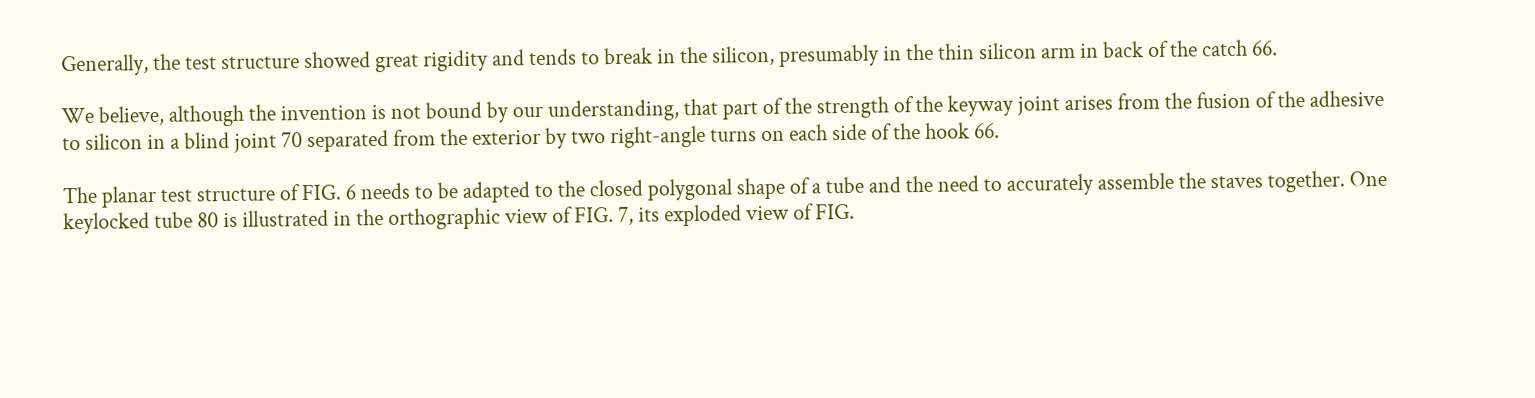Generally, the test structure showed great rigidity and tends to break in the silicon, presumably in the thin silicon arm in back of the catch 66.

We believe, although the invention is not bound by our understanding, that part of the strength of the keyway joint arises from the fusion of the adhesive to silicon in a blind joint 70 separated from the exterior by two right-angle turns on each side of the hook 66.

The planar test structure of FIG. 6 needs to be adapted to the closed polygonal shape of a tube and the need to accurately assemble the staves together. One keylocked tube 80 is illustrated in the orthographic view of FIG. 7, its exploded view of FIG.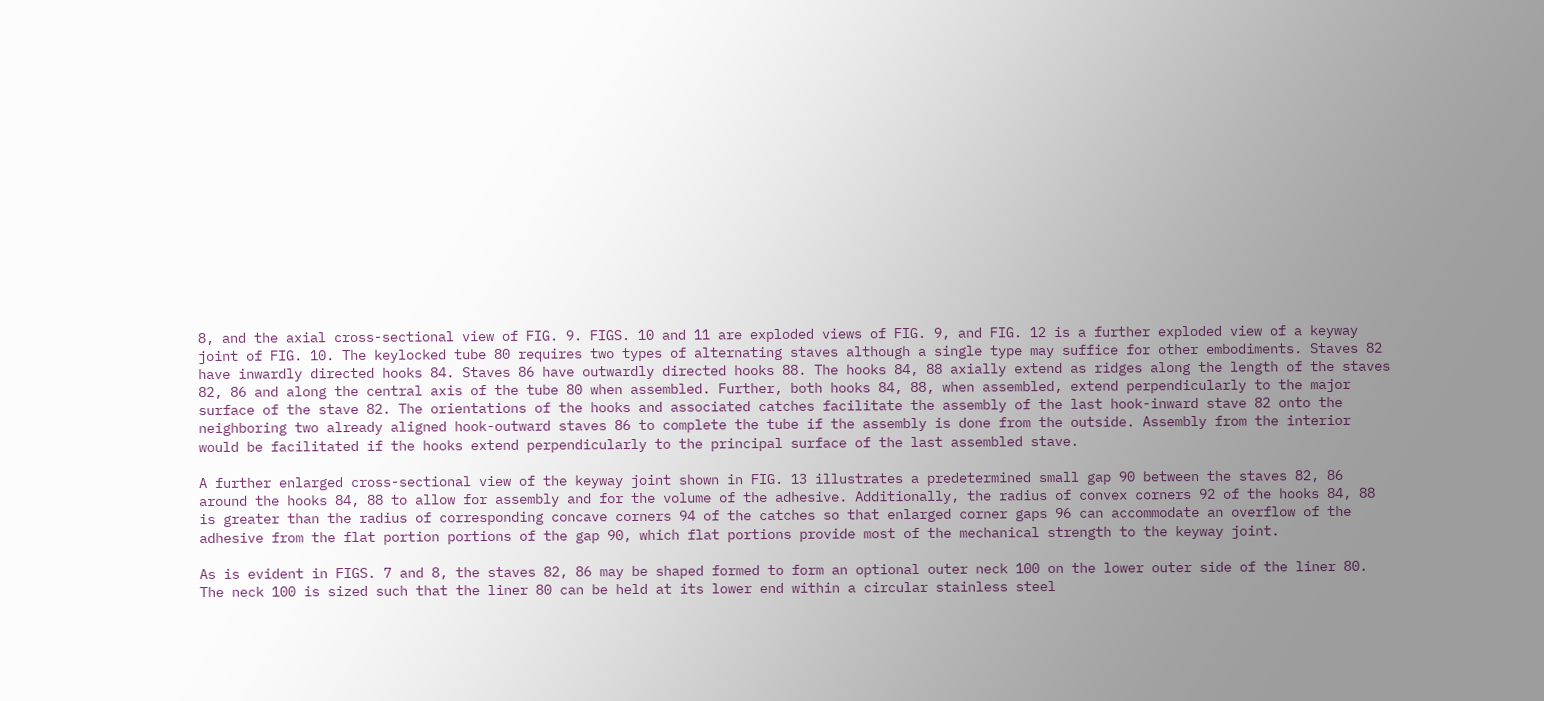8, and the axial cross-sectional view of FIG. 9. FIGS. 10 and 11 are exploded views of FIG. 9, and FIG. 12 is a further exploded view of a keyway joint of FIG. 10. The keylocked tube 80 requires two types of alternating staves although a single type may suffice for other embodiments. Staves 82 have inwardly directed hooks 84. Staves 86 have outwardly directed hooks 88. The hooks 84, 88 axially extend as ridges along the length of the staves 82, 86 and along the central axis of the tube 80 when assembled. Further, both hooks 84, 88, when assembled, extend perpendicularly to the major surface of the stave 82. The orientations of the hooks and associated catches facilitate the assembly of the last hook-inward stave 82 onto the neighboring two already aligned hook-outward staves 86 to complete the tube if the assembly is done from the outside. Assembly from the interior would be facilitated if the hooks extend perpendicularly to the principal surface of the last assembled stave.

A further enlarged cross-sectional view of the keyway joint shown in FIG. 13 illustrates a predetermined small gap 90 between the staves 82, 86 around the hooks 84, 88 to allow for assembly and for the volume of the adhesive. Additionally, the radius of convex corners 92 of the hooks 84, 88 is greater than the radius of corresponding concave corners 94 of the catches so that enlarged corner gaps 96 can accommodate an overflow of the adhesive from the flat portion portions of the gap 90, which flat portions provide most of the mechanical strength to the keyway joint.

As is evident in FIGS. 7 and 8, the staves 82, 86 may be shaped formed to form an optional outer neck 100 on the lower outer side of the liner 80. The neck 100 is sized such that the liner 80 can be held at its lower end within a circular stainless steel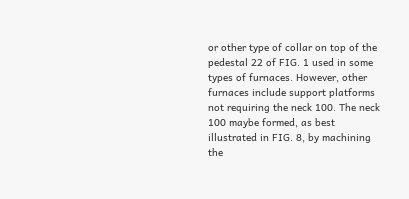or other type of collar on top of the pedestal 22 of FIG. 1 used in some types of furnaces. However, other furnaces include support platforms not requiring the neck 100. The neck 100 maybe formed, as best illustrated in FIG. 8, by machining the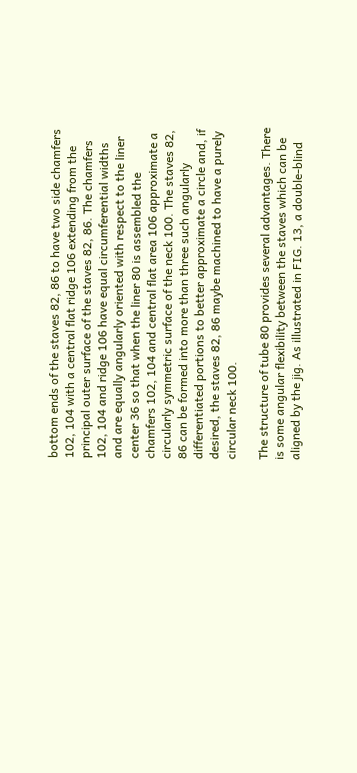bottom ends of the staves 82, 86 to have two side chamfers 102, 104 with a central flat ridge 106 extending from the principal outer surface of the staves 82, 86. The chamfers 102, 104 and ridge 106 have equal circumferential widths and are equally angularly oriented with respect to the liner center 36 so that when the liner 80 is assembled the chamfers 102, 104 and central flat area 106 approximate a circularly symmetric surface of the neck 100. The staves 82, 86 can be formed into more than three such angularly differentiated portions to better approximate a circle and, if desired, the staves 82, 86 maybe machined to have a purely circular neck 100.

The structure of tube 80 provides several advantages. There is some angular flexibility between the staves which can be aligned by the jig. As illustrated in FIG. 13, a double-blind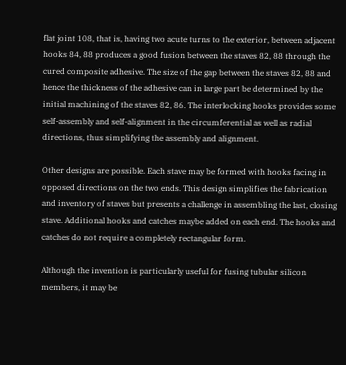flat joint 108, that is, having two acute turns to the exterior, between adjacent hooks 84, 88 produces a good fusion between the staves 82, 88 through the cured composite adhesive. The size of the gap between the staves 82, 88 and hence the thickness of the adhesive can in large part be determined by the initial machining of the staves 82, 86. The interlocking hooks provides some self-assembly and self-alignment in the circumferential as well as radial directions, thus simplifying the assembly and alignment.

Other designs are possible. Each stave may be formed with hooks facing in opposed directions on the two ends. This design simplifies the fabrication and inventory of staves but presents a challenge in assembling the last, closing stave. Additional hooks and catches maybe added on each end. The hooks and catches do not require a completely rectangular form.

Although the invention is particularly useful for fusing tubular silicon members, it may be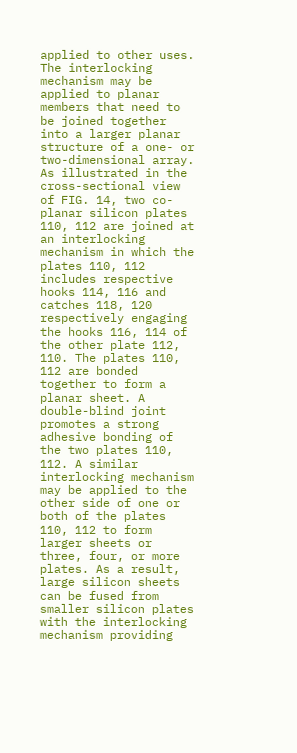applied to other uses. The interlocking mechanism may be applied to planar members that need to be joined together into a larger planar structure of a one- or two-dimensional array. As illustrated in the cross-sectional view of FIG. 14, two co-planar silicon plates 110, 112 are joined at an interlocking mechanism in which the plates 110, 112 includes respective hooks 114, 116 and catches 118, 120 respectively engaging the hooks 116, 114 of the other plate 112, 110. The plates 110, 112 are bonded together to form a planar sheet. A double-blind joint promotes a strong adhesive bonding of the two plates 110, 112. A similar interlocking mechanism may be applied to the other side of one or both of the plates 110, 112 to form larger sheets or three, four, or more plates. As a result, large silicon sheets can be fused from smaller silicon plates with the interlocking mechanism providing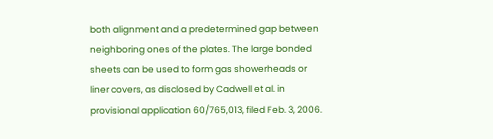both alignment and a predetermined gap between neighboring ones of the plates. The large bonded sheets can be used to form gas showerheads or liner covers, as disclosed by Cadwell et al. in provisional application 60/765,013, filed Feb. 3, 2006.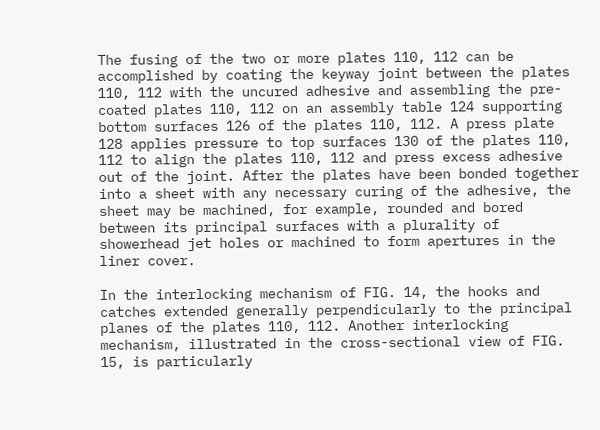The fusing of the two or more plates 110, 112 can be accomplished by coating the keyway joint between the plates 110, 112 with the uncured adhesive and assembling the pre-coated plates 110, 112 on an assembly table 124 supporting bottom surfaces 126 of the plates 110, 112. A press plate 128 applies pressure to top surfaces 130 of the plates 110, 112 to align the plates 110, 112 and press excess adhesive out of the joint. After the plates have been bonded together into a sheet with any necessary curing of the adhesive, the sheet may be machined, for example, rounded and bored between its principal surfaces with a plurality of showerhead jet holes or machined to form apertures in the liner cover.

In the interlocking mechanism of FIG. 14, the hooks and catches extended generally perpendicularly to the principal planes of the plates 110, 112. Another interlocking mechanism, illustrated in the cross-sectional view of FIG. 15, is particularly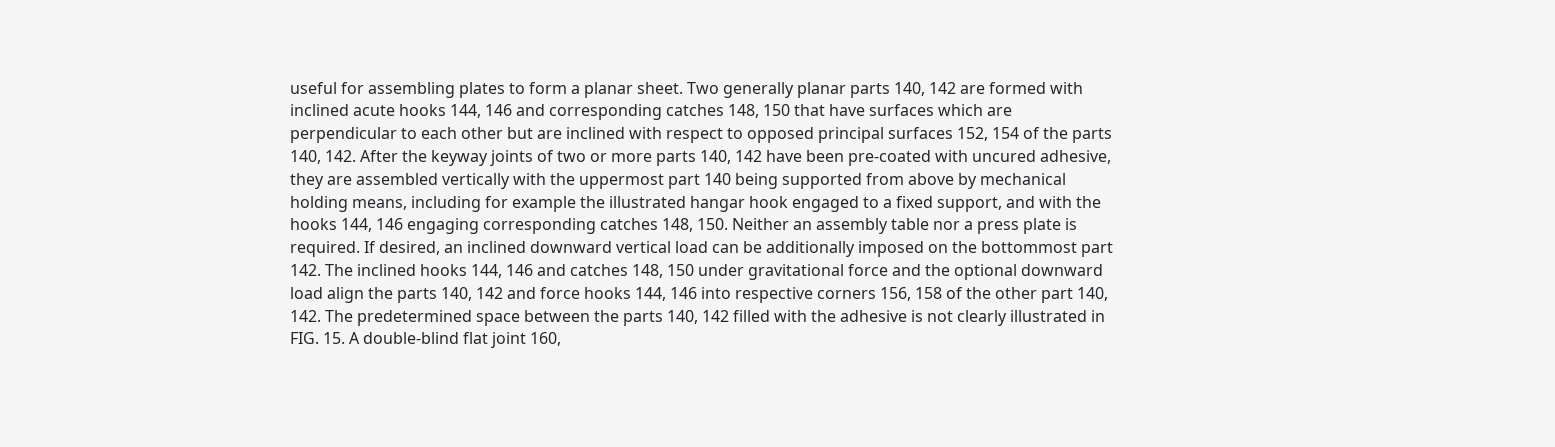useful for assembling plates to form a planar sheet. Two generally planar parts 140, 142 are formed with inclined acute hooks 144, 146 and corresponding catches 148, 150 that have surfaces which are perpendicular to each other but are inclined with respect to opposed principal surfaces 152, 154 of the parts 140, 142. After the keyway joints of two or more parts 140, 142 have been pre-coated with uncured adhesive, they are assembled vertically with the uppermost part 140 being supported from above by mechanical holding means, including for example the illustrated hangar hook engaged to a fixed support, and with the hooks 144, 146 engaging corresponding catches 148, 150. Neither an assembly table nor a press plate is required. If desired, an inclined downward vertical load can be additionally imposed on the bottommost part 142. The inclined hooks 144, 146 and catches 148, 150 under gravitational force and the optional downward load align the parts 140, 142 and force hooks 144, 146 into respective corners 156, 158 of the other part 140, 142. The predetermined space between the parts 140, 142 filled with the adhesive is not clearly illustrated in FIG. 15. A double-blind flat joint 160,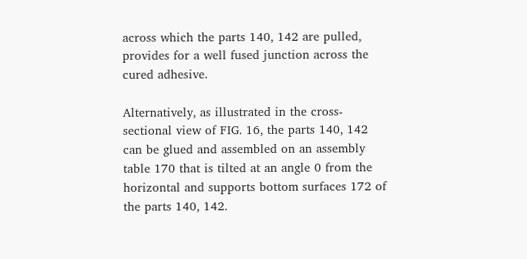across which the parts 140, 142 are pulled, provides for a well fused junction across the cured adhesive.

Alternatively, as illustrated in the cross-sectional view of FIG. 16, the parts 140, 142 can be glued and assembled on an assembly table 170 that is tilted at an angle 0 from the horizontal and supports bottom surfaces 172 of the parts 140, 142.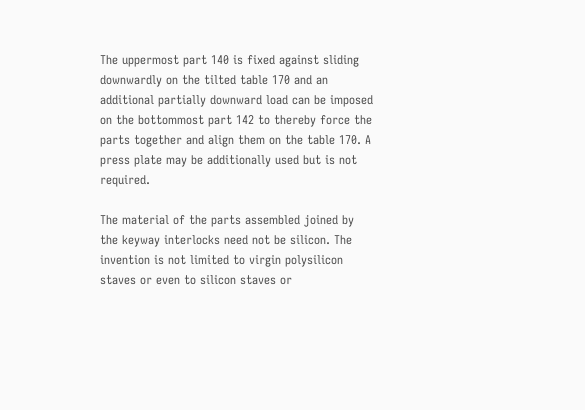The uppermost part 140 is fixed against sliding downwardly on the tilted table 170 and an additional partially downward load can be imposed on the bottommost part 142 to thereby force the parts together and align them on the table 170. A press plate may be additionally used but is not required.

The material of the parts assembled joined by the keyway interlocks need not be silicon. The invention is not limited to virgin polysilicon staves or even to silicon staves or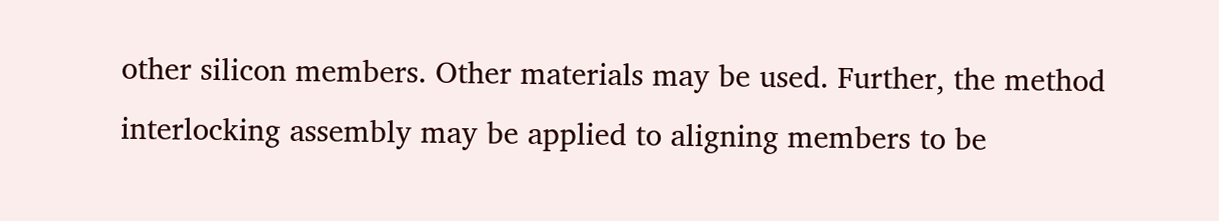other silicon members. Other materials may be used. Further, the method interlocking assembly may be applied to aligning members to be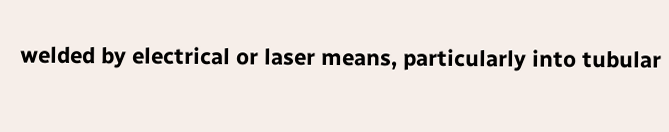welded by electrical or laser means, particularly into tubular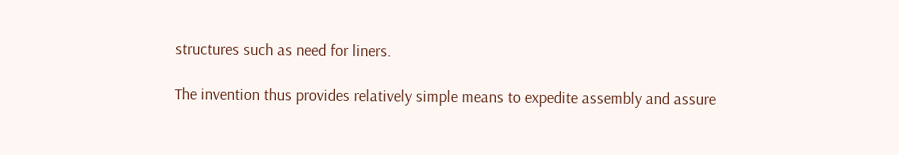structures such as need for liners.

The invention thus provides relatively simple means to expedite assembly and assure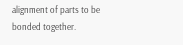alignment of parts to be bonded together.